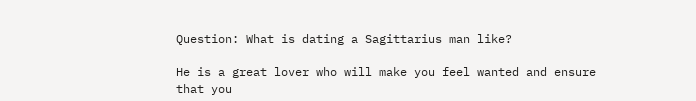Question: What is dating a Sagittarius man like?

He is a great lover who will make you feel wanted and ensure that you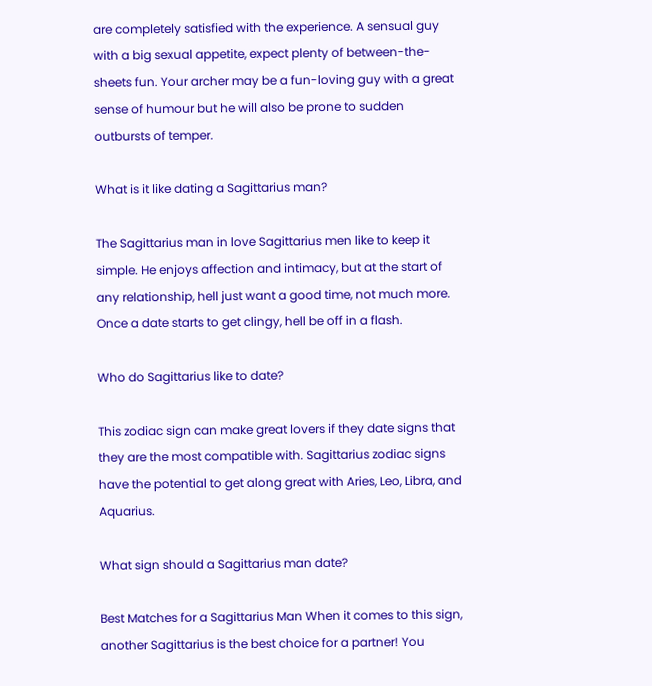are completely satisfied with the experience. A sensual guy with a big sexual appetite, expect plenty of between-the-sheets fun. Your archer may be a fun-loving guy with a great sense of humour but he will also be prone to sudden outbursts of temper.

What is it like dating a Sagittarius man?

The Sagittarius man in love Sagittarius men like to keep it simple. He enjoys affection and intimacy, but at the start of any relationship, hell just want a good time, not much more. Once a date starts to get clingy, hell be off in a flash.

Who do Sagittarius like to date?

This zodiac sign can make great lovers if they date signs that they are the most compatible with. Sagittarius zodiac signs have the potential to get along great with Aries, Leo, Libra, and Aquarius.

What sign should a Sagittarius man date?

Best Matches for a Sagittarius Man When it comes to this sign, another Sagittarius is the best choice for a partner! You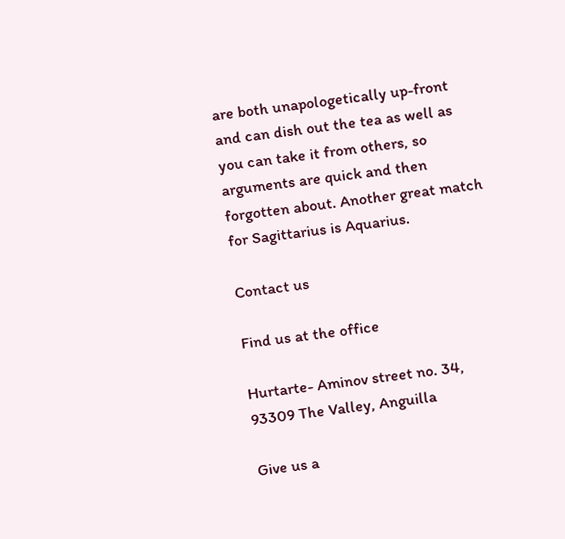are both unapologetically up-front and can dish out the tea as well as you can take it from others, so arguments are quick and then forgotten about. Another great match for Sagittarius is Aquarius.

Contact us

Find us at the office

Hurtarte- Aminov street no. 34, 93309 The Valley, Anguilla

Give us a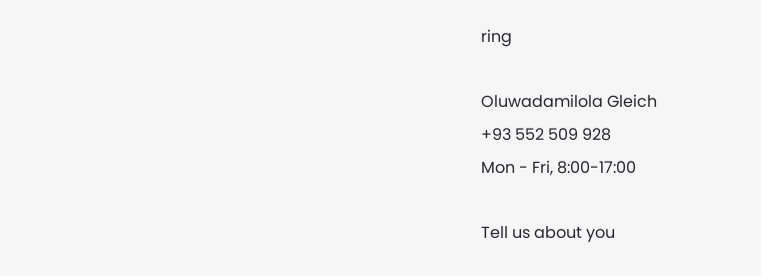ring

Oluwadamilola Gleich
+93 552 509 928
Mon - Fri, 8:00-17:00

Tell us about you